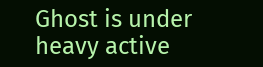Ghost is under heavy active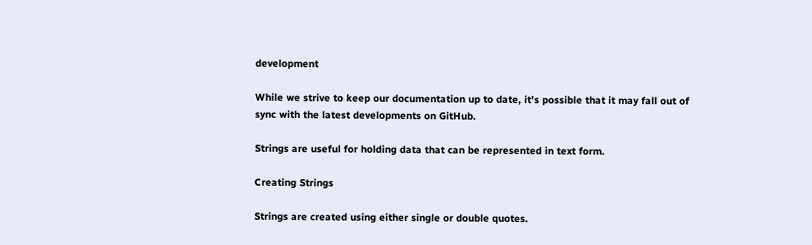development

While we strive to keep our documentation up to date, it's possible that it may fall out of sync with the latest developments on GitHub.

Strings are useful for holding data that can be represented in text form.

Creating Strings

Strings are created using either single or double quotes.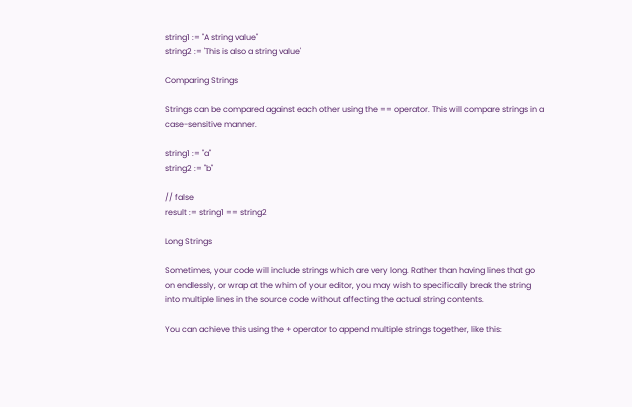string1 := "A string value"
string2 := 'This is also a string value'

Comparing Strings

Strings can be compared against each other using the == operator. This will compare strings in a case-sensitive manner.

string1 := "a"
string2 := "b"

// false
result := string1 == string2

Long Strings

Sometimes, your code will include strings which are very long. Rather than having lines that go on endlessly, or wrap at the whim of your editor, you may wish to specifically break the string into multiple lines in the source code without affecting the actual string contents.

You can achieve this using the + operator to append multiple strings together, like this: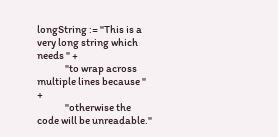longString := "This is a very long string which needs " +
              "to wrap across multiple lines because " +
              "otherwise the code will be unreadable."